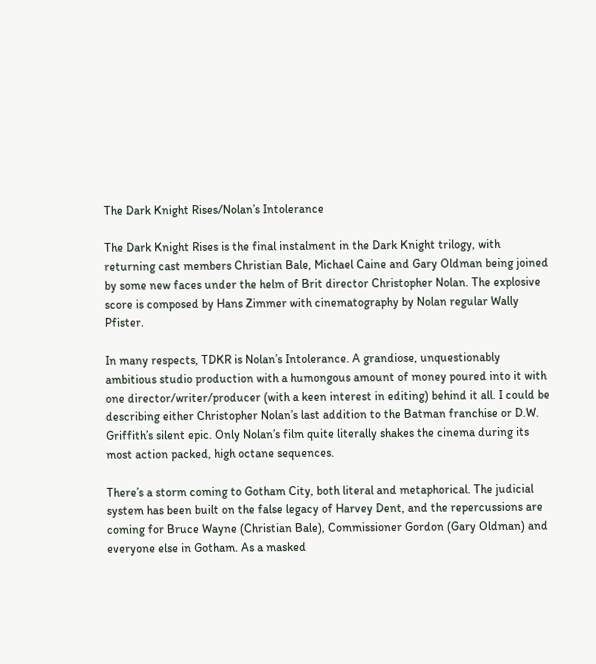The Dark Knight Rises/Nolan’s Intolerance

The Dark Knight Rises is the final instalment in the Dark Knight trilogy, with returning cast members Christian Bale, Michael Caine and Gary Oldman being joined by some new faces under the helm of Brit director Christopher Nolan. The explosive score is composed by Hans Zimmer with cinematography by Nolan regular Wally Pfister.

In many respects, TDKR is Nolan’s Intolerance. A grandiose, unquestionably ambitious studio production with a humongous amount of money poured into it with one director/writer/producer (with a keen interest in editing) behind it all. I could be describing either Christopher Nolan’s last addition to the Batman franchise or D.W. Griffith’s silent epic. Only Nolan’s film quite literally shakes the cinema during its most action packed, high octane sequences.

There’s a storm coming to Gotham City, both literal and metaphorical. The judicial system has been built on the false legacy of Harvey Dent, and the repercussions are coming for Bruce Wayne (Christian Bale), Commissioner Gordon (Gary Oldman) and everyone else in Gotham. As a masked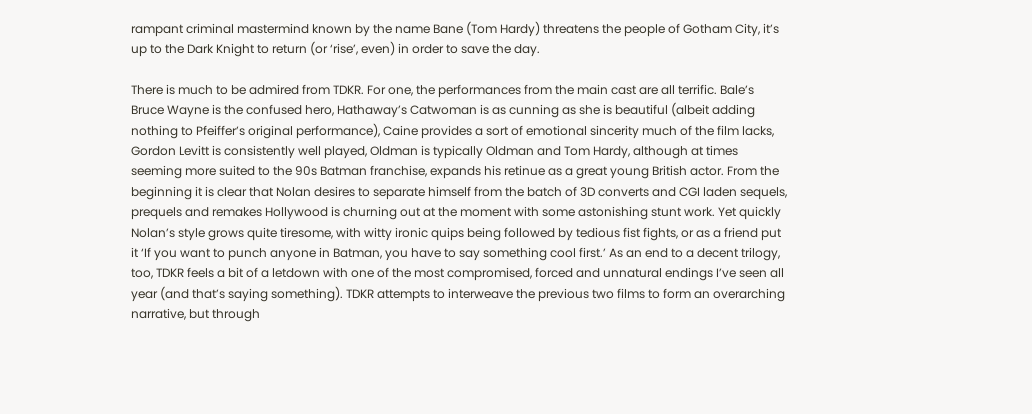rampant criminal mastermind known by the name Bane (Tom Hardy) threatens the people of Gotham City, it’s up to the Dark Knight to return (or ‘rise’, even) in order to save the day.

There is much to be admired from TDKR. For one, the performances from the main cast are all terrific. Bale’s Bruce Wayne is the confused hero, Hathaway’s Catwoman is as cunning as she is beautiful (albeit adding nothing to Pfeiffer’s original performance), Caine provides a sort of emotional sincerity much of the film lacks, Gordon Levitt is consistently well played, Oldman is typically Oldman and Tom Hardy, although at times seeming more suited to the 90s Batman franchise, expands his retinue as a great young British actor. From the beginning it is clear that Nolan desires to separate himself from the batch of 3D converts and CGI laden sequels, prequels and remakes Hollywood is churning out at the moment with some astonishing stunt work. Yet quickly Nolan’s style grows quite tiresome, with witty ironic quips being followed by tedious fist fights, or as a friend put it ‘If you want to punch anyone in Batman, you have to say something cool first.’ As an end to a decent trilogy, too, TDKR feels a bit of a letdown with one of the most compromised, forced and unnatural endings I’ve seen all year (and that’s saying something). TDKR attempts to interweave the previous two films to form an overarching narrative, but through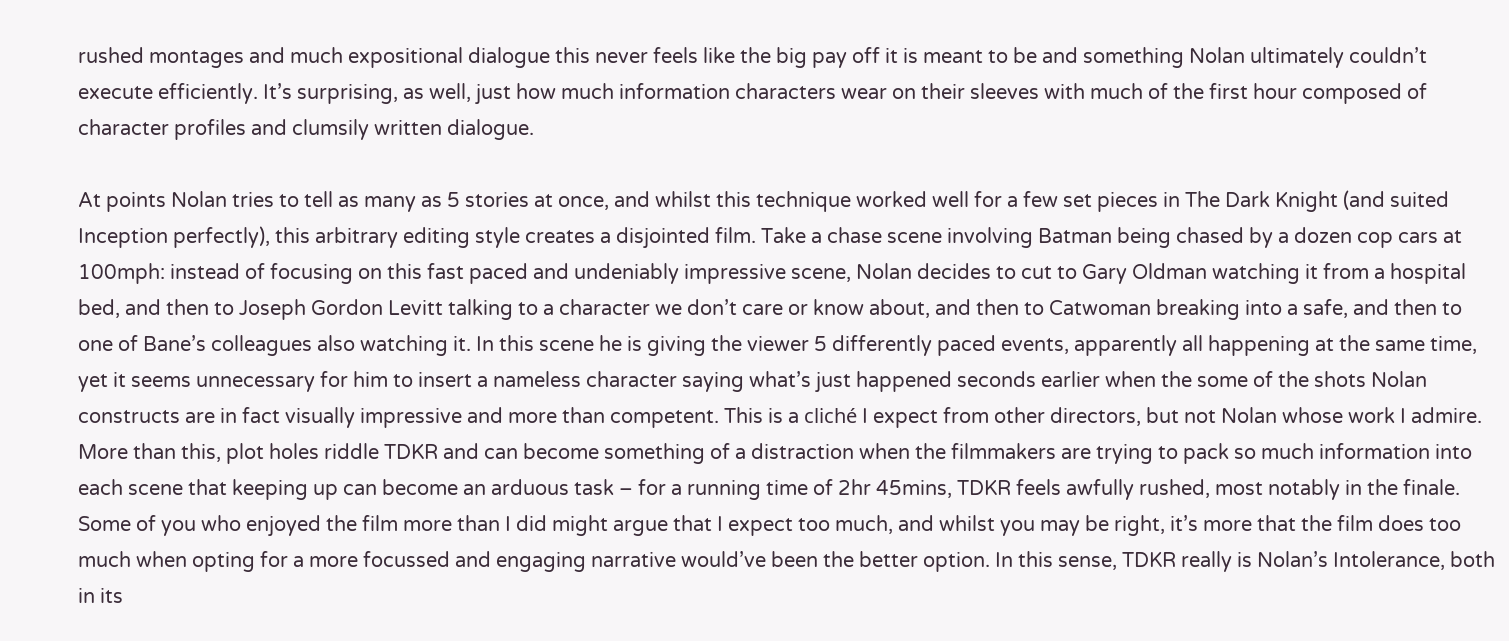rushed montages and much expositional dialogue this never feels like the big pay off it is meant to be and something Nolan ultimately couldn’t execute efficiently. It’s surprising, as well, just how much information characters wear on their sleeves with much of the first hour composed of character profiles and clumsily written dialogue.

At points Nolan tries to tell as many as 5 stories at once, and whilst this technique worked well for a few set pieces in The Dark Knight (and suited Inception perfectly), this arbitrary editing style creates a disjointed film. Take a chase scene involving Batman being chased by a dozen cop cars at 100mph: instead of focusing on this fast paced and undeniably impressive scene, Nolan decides to cut to Gary Oldman watching it from a hospital bed, and then to Joseph Gordon Levitt talking to a character we don’t care or know about, and then to Catwoman breaking into a safe, and then to one of Bane’s colleagues also watching it. In this scene he is giving the viewer 5 differently paced events, apparently all happening at the same time, yet it seems unnecessary for him to insert a nameless character saying what’s just happened seconds earlier when the some of the shots Nolan constructs are in fact visually impressive and more than competent. This is a cliché I expect from other directors, but not Nolan whose work I admire. More than this, plot holes riddle TDKR and can become something of a distraction when the filmmakers are trying to pack so much information into each scene that keeping up can become an arduous task – for a running time of 2hr 45mins, TDKR feels awfully rushed, most notably in the finale. Some of you who enjoyed the film more than I did might argue that I expect too much, and whilst you may be right, it’s more that the film does too much when opting for a more focussed and engaging narrative would’ve been the better option. In this sense, TDKR really is Nolan’s Intolerance, both in its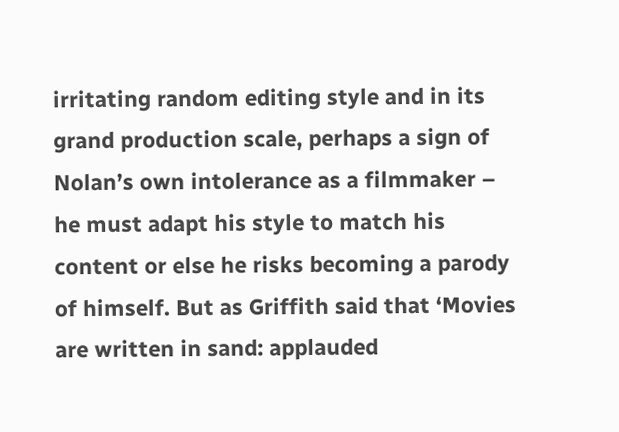irritating random editing style and in its grand production scale, perhaps a sign of Nolan’s own intolerance as a filmmaker – he must adapt his style to match his content or else he risks becoming a parody of himself. But as Griffith said that ‘Movies are written in sand: applauded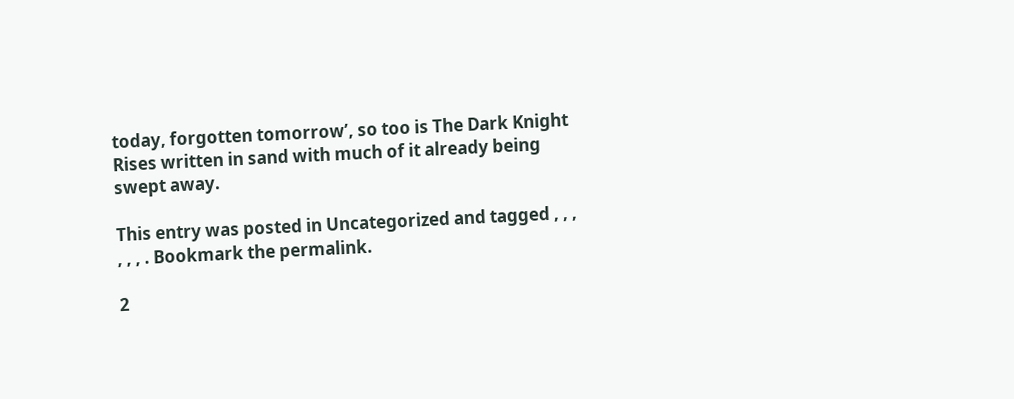today, forgotten tomorrow’, so too is The Dark Knight Rises written in sand with much of it already being swept away.

This entry was posted in Uncategorized and tagged , , , , , , . Bookmark the permalink.

2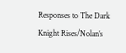Responses to The Dark Knight Rises/Nolan’s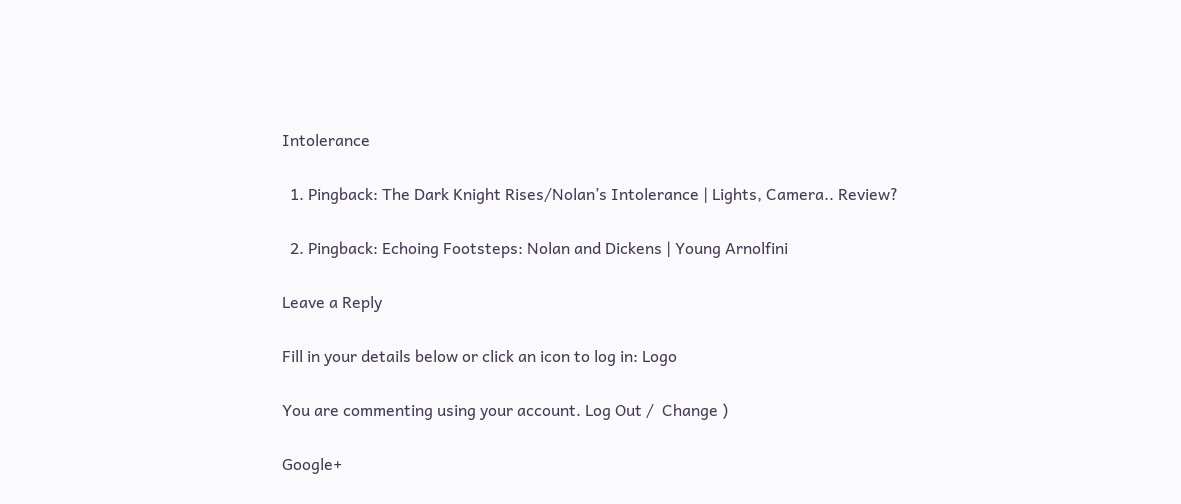Intolerance

  1. Pingback: The Dark Knight Rises/Nolan’s Intolerance | Lights, Camera.. Review?

  2. Pingback: Echoing Footsteps: Nolan and Dickens | Young Arnolfini

Leave a Reply

Fill in your details below or click an icon to log in: Logo

You are commenting using your account. Log Out /  Change )

Google+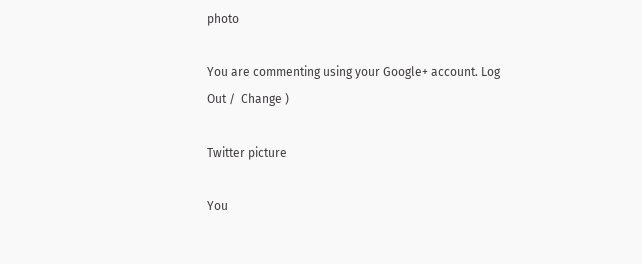photo

You are commenting using your Google+ account. Log Out /  Change )

Twitter picture

You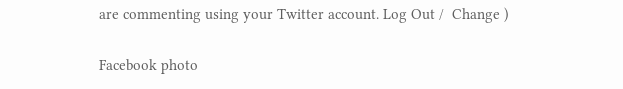are commenting using your Twitter account. Log Out /  Change )

Facebook photo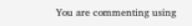You are commenting using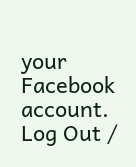your Facebook account. Log Out /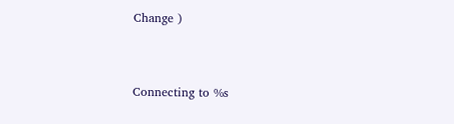Change )


Connecting to %s